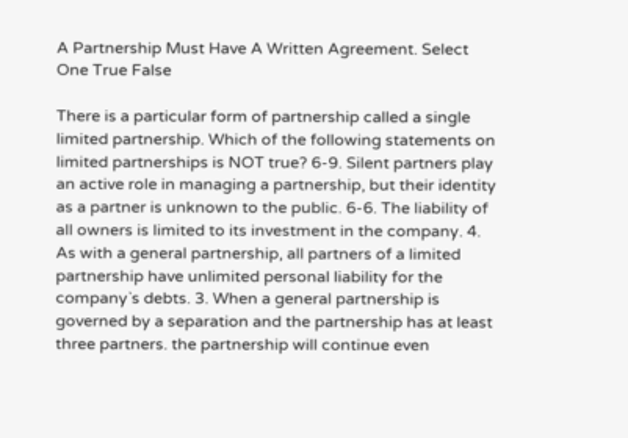A Partnership Must Have A Written Agreement. Select One True False

There is a particular form of partnership called a single limited partnership. Which of the following statements on limited partnerships is NOT true? 6-9. Silent partners play an active role in managing a partnership, but their identity as a partner is unknown to the public. 6-6. The liability of all owners is limited to its investment in the company. 4. As with a general partnership, all partners of a limited partnership have unlimited personal liability for the company`s debts. 3. When a general partnership is governed by a separation and the partnership has at least three partners. the partnership will continue even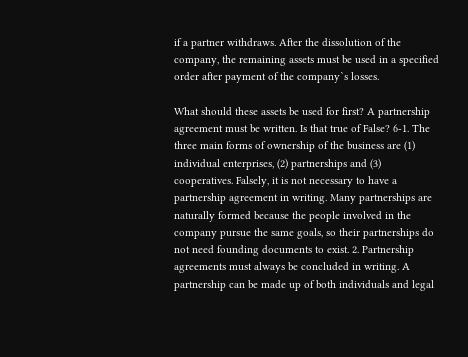if a partner withdraws. After the dissolution of the company, the remaining assets must be used in a specified order after payment of the company`s losses.

What should these assets be used for first? A partnership agreement must be written. Is that true of False? 6-1. The three main forms of ownership of the business are (1) individual enterprises, (2) partnerships and (3) cooperatives. Falsely, it is not necessary to have a partnership agreement in writing. Many partnerships are naturally formed because the people involved in the company pursue the same goals, so their partnerships do not need founding documents to exist. 2. Partnership agreements must always be concluded in writing. A partnership can be made up of both individuals and legal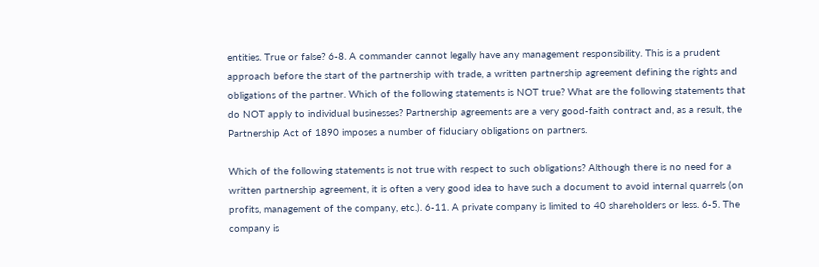entities. True or false? 6-8. A commander cannot legally have any management responsibility. This is a prudent approach before the start of the partnership with trade, a written partnership agreement defining the rights and obligations of the partner. Which of the following statements is NOT true? What are the following statements that do NOT apply to individual businesses? Partnership agreements are a very good-faith contract and, as a result, the Partnership Act of 1890 imposes a number of fiduciary obligations on partners.

Which of the following statements is not true with respect to such obligations? Although there is no need for a written partnership agreement, it is often a very good idea to have such a document to avoid internal quarrels (on profits, management of the company, etc.). 6-11. A private company is limited to 40 shareholders or less. 6-5. The company is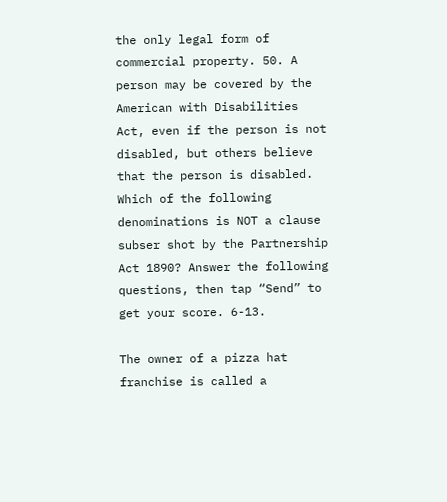the only legal form of commercial property. 50. A person may be covered by the American with Disabilities Act, even if the person is not disabled, but others believe that the person is disabled. Which of the following denominations is NOT a clause subser shot by the Partnership Act 1890? Answer the following questions, then tap “Send” to get your score. 6-13.

The owner of a pizza hat franchise is called a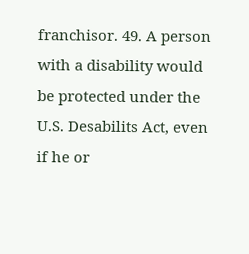franchisor. 49. A person with a disability would be protected under the U.S. Desabilits Act, even if he or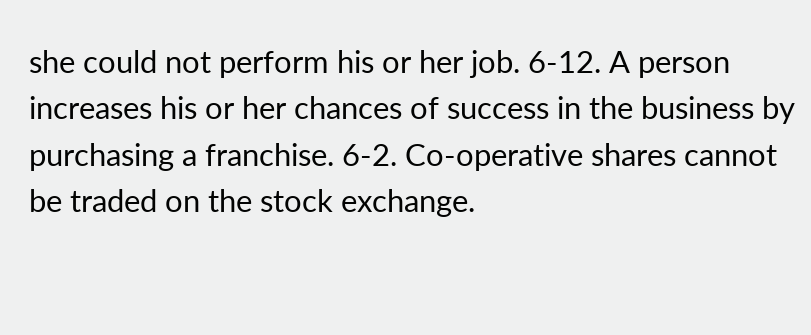she could not perform his or her job. 6-12. A person increases his or her chances of success in the business by purchasing a franchise. 6-2. Co-operative shares cannot be traded on the stock exchange.